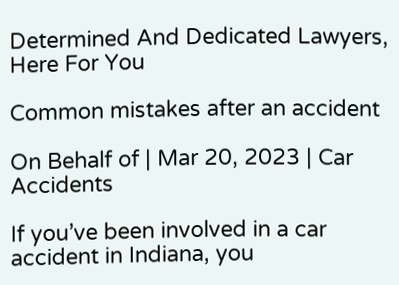Determined And Dedicated Lawyers, Here For You

Common mistakes after an accident

On Behalf of | Mar 20, 2023 | Car Accidents

If you’ve been involved in a car accident in Indiana, you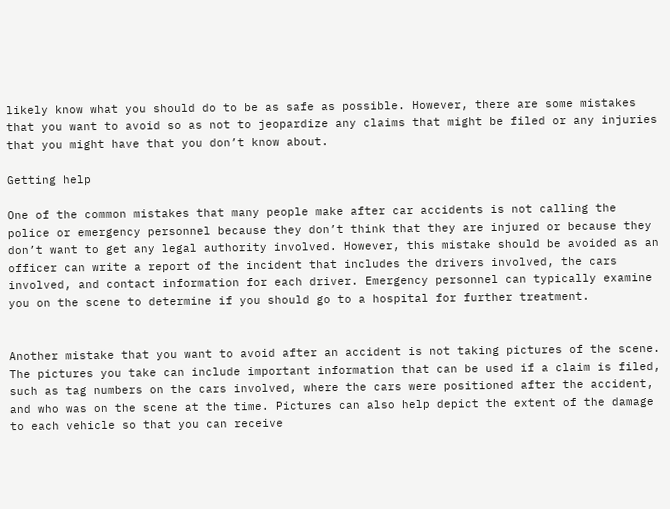likely know what you should do to be as safe as possible. However, there are some mistakes that you want to avoid so as not to jeopardize any claims that might be filed or any injuries that you might have that you don’t know about.

Getting help

One of the common mistakes that many people make after car accidents is not calling the police or emergency personnel because they don’t think that they are injured or because they don’t want to get any legal authority involved. However, this mistake should be avoided as an officer can write a report of the incident that includes the drivers involved, the cars involved, and contact information for each driver. Emergency personnel can typically examine you on the scene to determine if you should go to a hospital for further treatment.


Another mistake that you want to avoid after an accident is not taking pictures of the scene. The pictures you take can include important information that can be used if a claim is filed, such as tag numbers on the cars involved, where the cars were positioned after the accident, and who was on the scene at the time. Pictures can also help depict the extent of the damage to each vehicle so that you can receive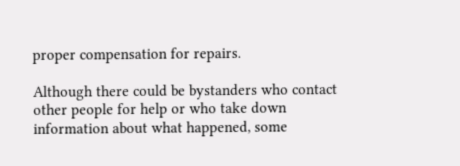proper compensation for repairs.

Although there could be bystanders who contact other people for help or who take down information about what happened, some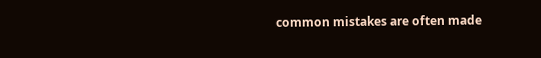common mistakes are often made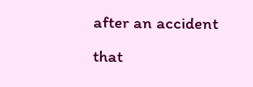after an accident that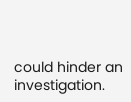could hinder an investigation.